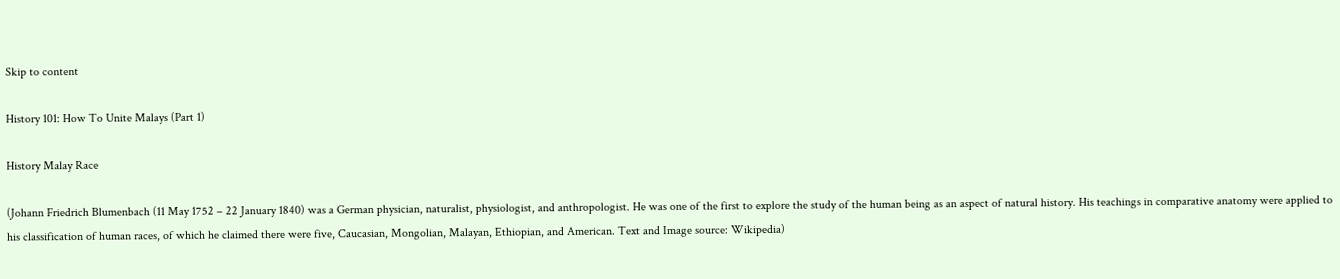Skip to content

History 101: How To Unite Malays (Part 1)

History Malay Race

(Johann Friedrich Blumenbach (11 May 1752 – 22 January 1840) was a German physician, naturalist, physiologist, and anthropologist. He was one of the first to explore the study of the human being as an aspect of natural history. His teachings in comparative anatomy were applied to his classification of human races, of which he claimed there were five, Caucasian, Mongolian, Malayan, Ethiopian, and American. Text and Image source: Wikipedia)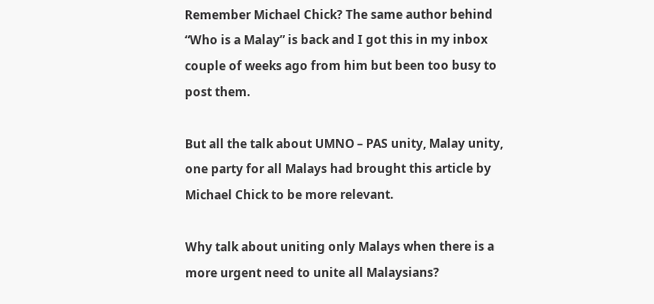Remember Michael Chick? The same author behind “Who is a Malay” is back and I got this in my inbox couple of weeks ago from him but been too busy to post them.

But all the talk about UMNO – PAS unity, Malay unity, one party for all Malays had brought this article by Michael Chick to be more relevant.

Why talk about uniting only Malays when there is a more urgent need to unite all Malaysians?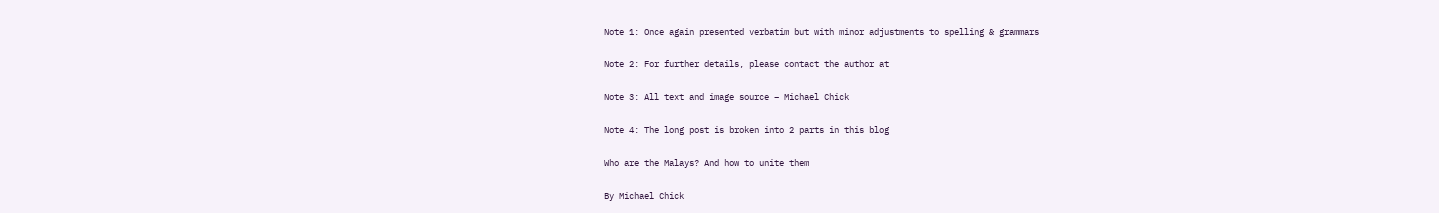Note 1: Once again presented verbatim but with minor adjustments to spelling & grammars

Note 2: For further details, please contact the author at

Note 3: All text and image source – Michael Chick

Note 4: The long post is broken into 2 parts in this blog

Who are the Malays? And how to unite them

By Michael Chick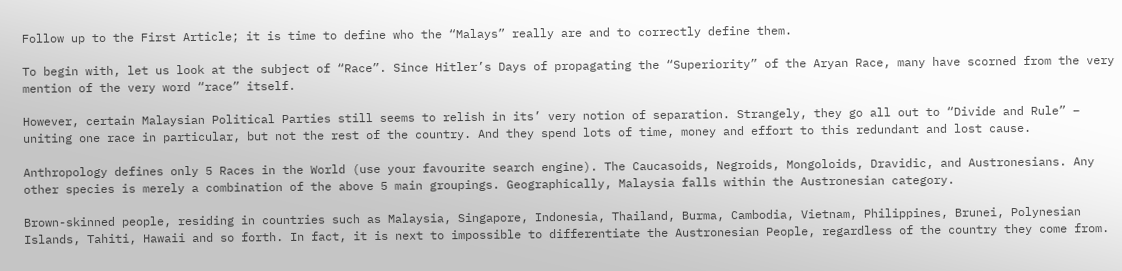Follow up to the First Article; it is time to define who the “Malays” really are and to correctly define them.

To begin with, let us look at the subject of “Race”. Since Hitler’s Days of propagating the “Superiority” of the Aryan Race, many have scorned from the very mention of the very word “race” itself.

However, certain Malaysian Political Parties still seems to relish in its’ very notion of separation. Strangely, they go all out to “Divide and Rule” – uniting one race in particular, but not the rest of the country. And they spend lots of time, money and effort to this redundant and lost cause.

Anthropology defines only 5 Races in the World (use your favourite search engine). The Caucasoids, Negroids, Mongoloids, Dravidic, and Austronesians. Any other species is merely a combination of the above 5 main groupings. Geographically, Malaysia falls within the Austronesian category.

Brown-skinned people, residing in countries such as Malaysia, Singapore, Indonesia, Thailand, Burma, Cambodia, Vietnam, Philippines, Brunei, Polynesian Islands, Tahiti, Hawaii and so forth. In fact, it is next to impossible to differentiate the Austronesian People, regardless of the country they come from.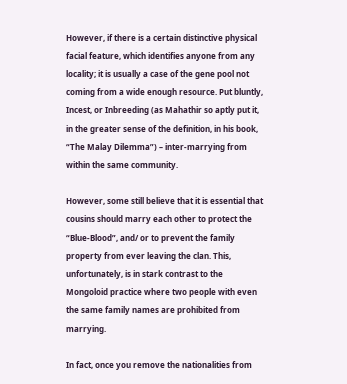However, if there is a certain distinctive physical facial feature, which identifies anyone from any locality; it is usually a case of the gene pool not coming from a wide enough resource. Put bluntly, Incest, or Inbreeding (as Mahathir so aptly put it, in the greater sense of the definition, in his book, “The Malay Dilemma”) – inter-marrying from within the same community.

However, some still believe that it is essential that cousins should marry each other to protect the “Blue-Blood”, and/ or to prevent the family property from ever leaving the clan. This, unfortunately, is in stark contrast to the Mongoloid practice where two people with even the same family names are prohibited from marrying.

In fact, once you remove the nationalities from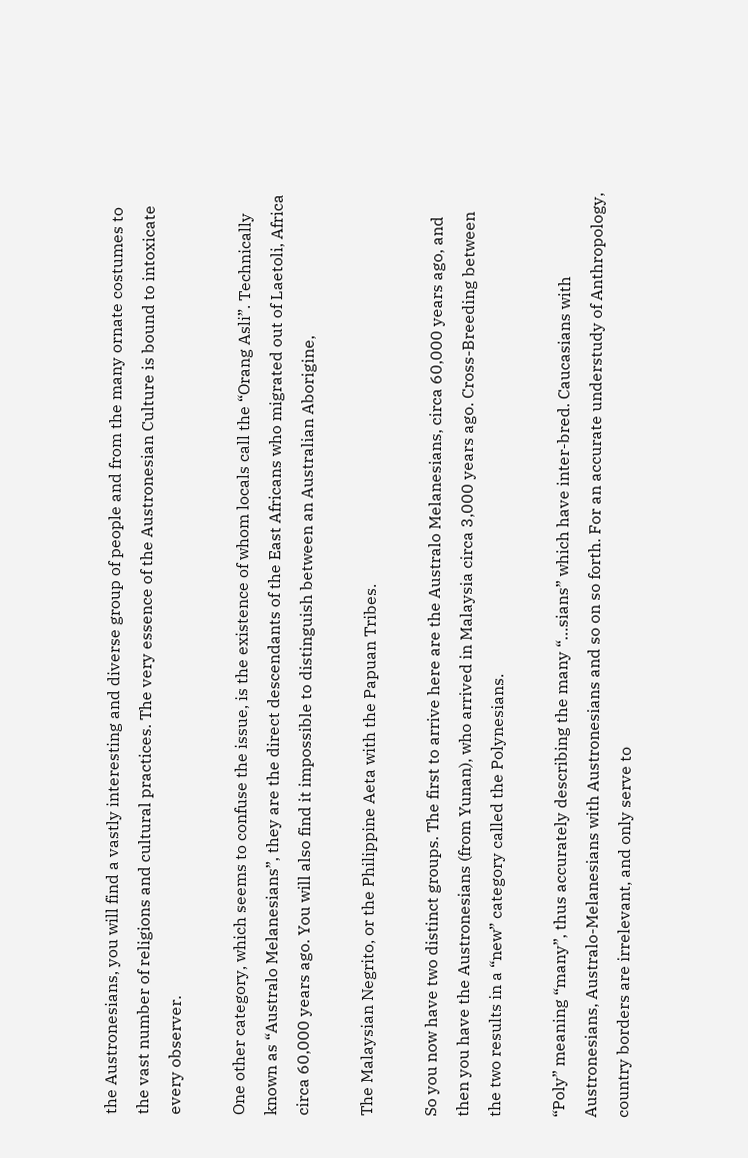the Austronesians, you will find a vastly interesting and diverse group of people and from the many ornate costumes to the vast number of religions and cultural practices. The very essence of the Austronesian Culture is bound to intoxicate every observer.

One other category, which seems to confuse the issue, is the existence of whom locals call the “Orang Asli”. Technically known as “Australo Melanesians”, they are the direct descendants of the East Africans who migrated out of Laetoli, Africa circa 60,000 years ago. You will also find it impossible to distinguish between an Australian Aborigine,

The Malaysian Negrito, or the Philippine Aeta with the Papuan Tribes.

So you now have two distinct groups. The first to arrive here are the Australo Melanesians, circa 60,000 years ago, and then you have the Austronesians (from Yunan), who arrived in Malaysia circa 3,000 years ago. Cross-Breeding between the two results in a “new” category called the Polynesians.

“Poly” meaning “many”, thus accurately describing the many “…sians” which have inter-bred. Caucasians with Austronesians, Australo-Melanesians with Austronesians and so on so forth. For an accurate understudy of Anthropology, country borders are irrelevant, and only serve to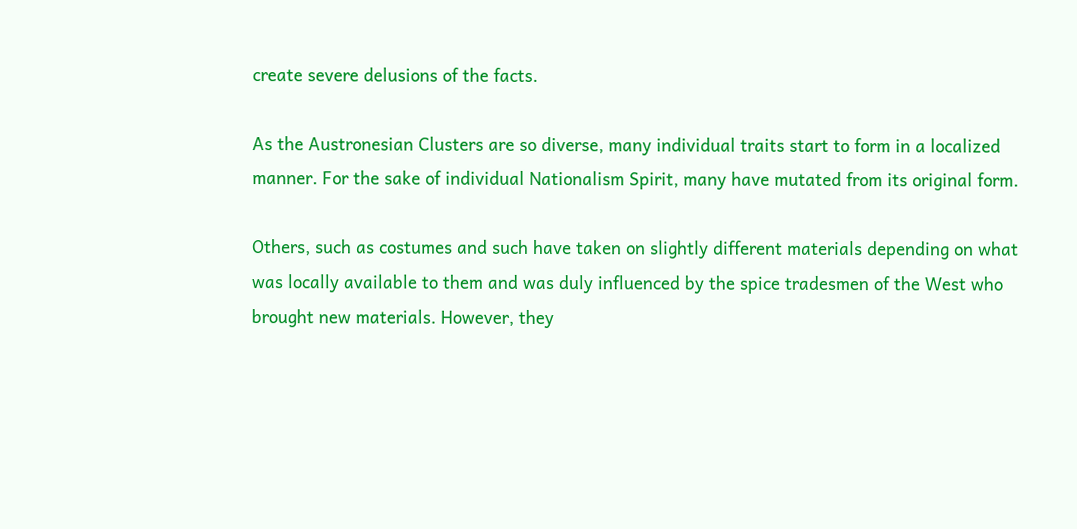create severe delusions of the facts.

As the Austronesian Clusters are so diverse, many individual traits start to form in a localized manner. For the sake of individual Nationalism Spirit, many have mutated from its original form.

Others, such as costumes and such have taken on slightly different materials depending on what was locally available to them and was duly influenced by the spice tradesmen of the West who brought new materials. However, they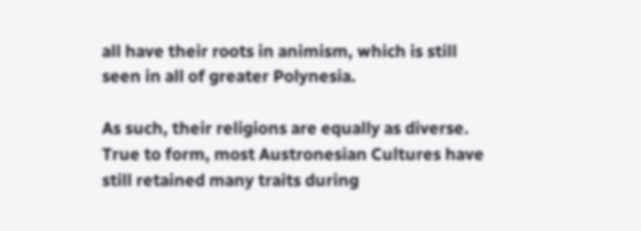all have their roots in animism, which is still seen in all of greater Polynesia.

As such, their religions are equally as diverse. True to form, most Austronesian Cultures have still retained many traits during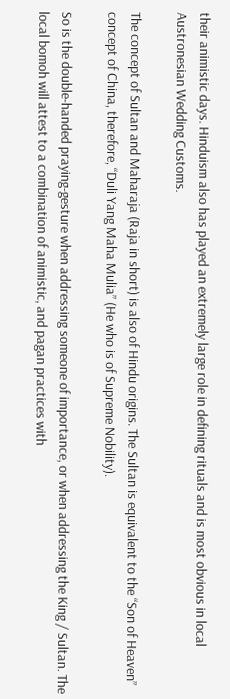their animistic days. Hinduism also has played an extremely large role in defining rituals and is most obvious in local Austronesian Wedding Customs.

The concept of Sultan and Maharaja (Raja in short) is also of Hindu origins. The Sultan is equivalent to the “Son of Heaven” concept of China, therefore, “Duli Yang Maha Mulia” (He who is of Supreme Nobility).

So is the double-handed praying-gesture when addressing someone of importance, or when addressing the King / Sultan. The local bomoh will attest to a combination of animistic, and pagan practices with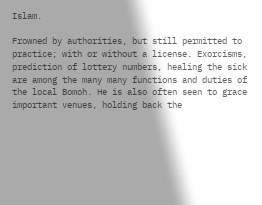Islam.

Frowned by authorities, but still permitted to practice; with or without a license. Exorcisms, prediction of lottery numbers, healing the sick are among the many many functions and duties of the local Bomoh. He is also often seen to grace important venues, holding back the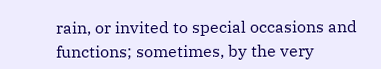rain, or invited to special occasions and functions; sometimes, by the very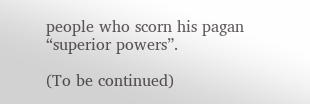people who scorn his pagan “superior powers”.

(To be continued)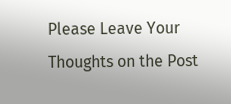Please Leave Your Thoughts on the Post